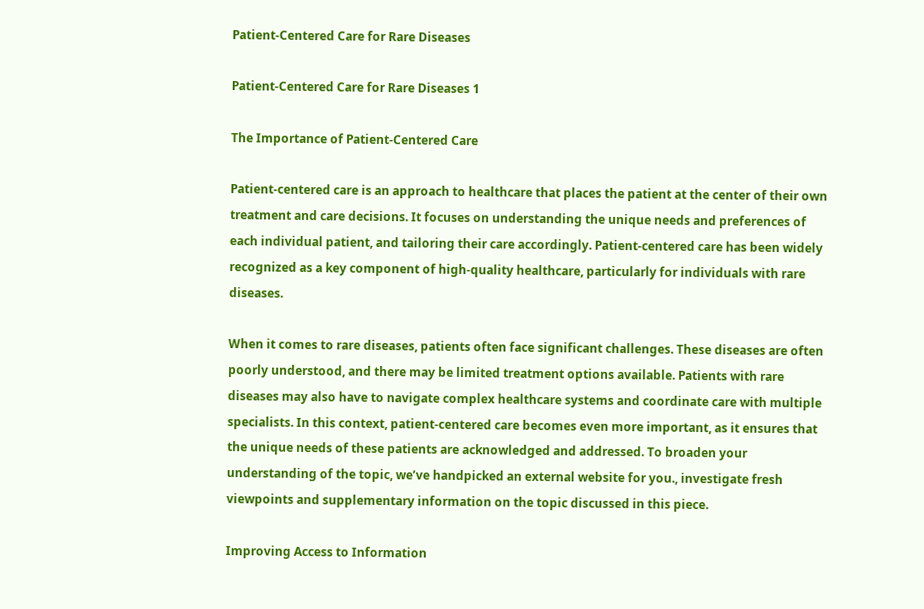Patient-Centered Care for Rare Diseases

Patient-Centered Care for Rare Diseases 1

The Importance of Patient-Centered Care

Patient-centered care is an approach to healthcare that places the patient at the center of their own treatment and care decisions. It focuses on understanding the unique needs and preferences of each individual patient, and tailoring their care accordingly. Patient-centered care has been widely recognized as a key component of high-quality healthcare, particularly for individuals with rare diseases.

When it comes to rare diseases, patients often face significant challenges. These diseases are often poorly understood, and there may be limited treatment options available. Patients with rare diseases may also have to navigate complex healthcare systems and coordinate care with multiple specialists. In this context, patient-centered care becomes even more important, as it ensures that the unique needs of these patients are acknowledged and addressed. To broaden your understanding of the topic, we’ve handpicked an external website for you., investigate fresh viewpoints and supplementary information on the topic discussed in this piece.

Improving Access to Information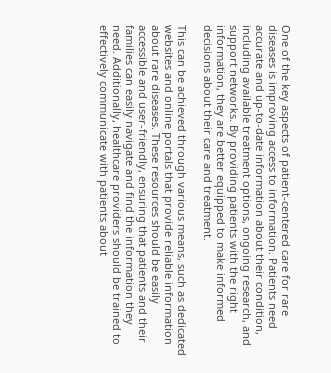One of the key aspects of patient-centered care for rare diseases is improving access to information. Patients need accurate and up-to-date information about their condition, including available treatment options, ongoing research, and support networks. By providing patients with the right information, they are better equipped to make informed decisions about their care and treatment.

This can be achieved through various means, such as dedicated websites and online portals that provide reliable information about rare diseases. These resources should be easily accessible and user-friendly, ensuring that patients and their families can easily navigate and find the information they need. Additionally, healthcare providers should be trained to effectively communicate with patients about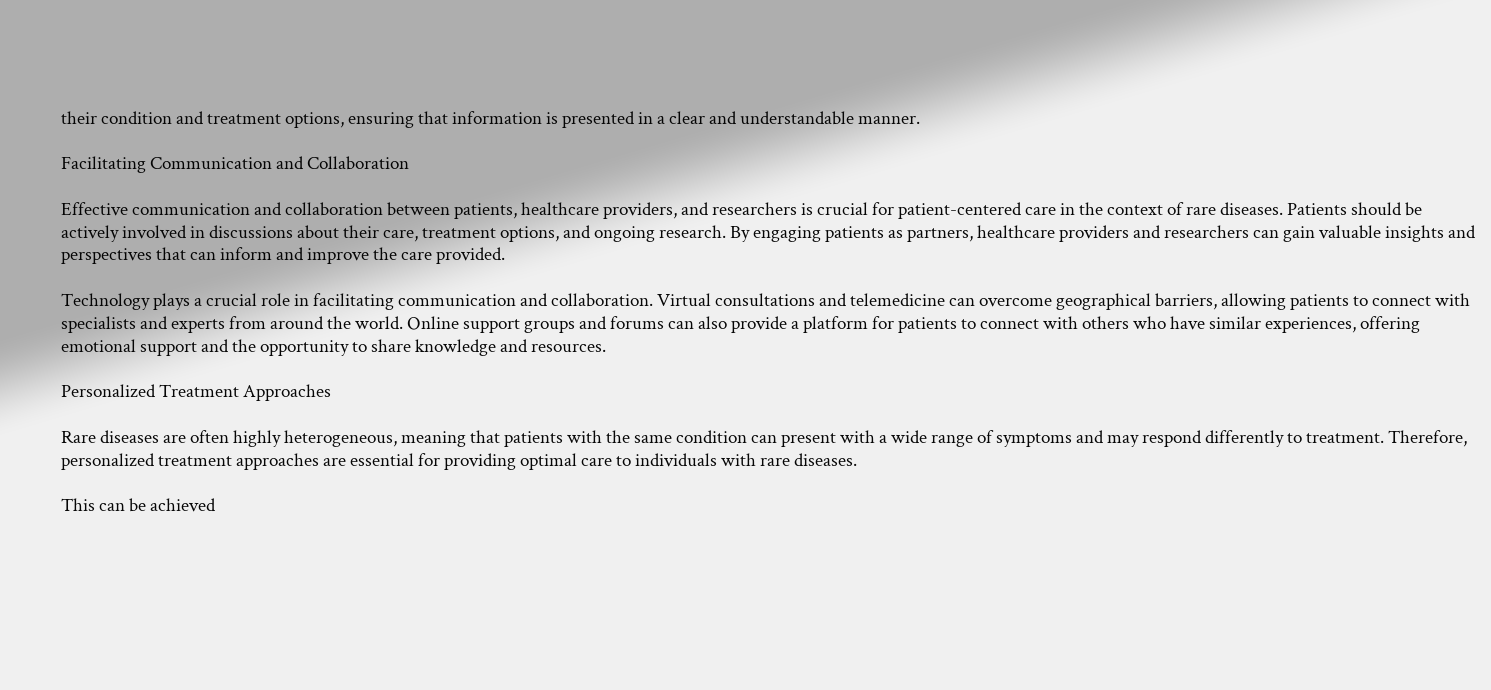their condition and treatment options, ensuring that information is presented in a clear and understandable manner.

Facilitating Communication and Collaboration

Effective communication and collaboration between patients, healthcare providers, and researchers is crucial for patient-centered care in the context of rare diseases. Patients should be actively involved in discussions about their care, treatment options, and ongoing research. By engaging patients as partners, healthcare providers and researchers can gain valuable insights and perspectives that can inform and improve the care provided.

Technology plays a crucial role in facilitating communication and collaboration. Virtual consultations and telemedicine can overcome geographical barriers, allowing patients to connect with specialists and experts from around the world. Online support groups and forums can also provide a platform for patients to connect with others who have similar experiences, offering emotional support and the opportunity to share knowledge and resources.

Personalized Treatment Approaches

Rare diseases are often highly heterogeneous, meaning that patients with the same condition can present with a wide range of symptoms and may respond differently to treatment. Therefore, personalized treatment approaches are essential for providing optimal care to individuals with rare diseases.

This can be achieved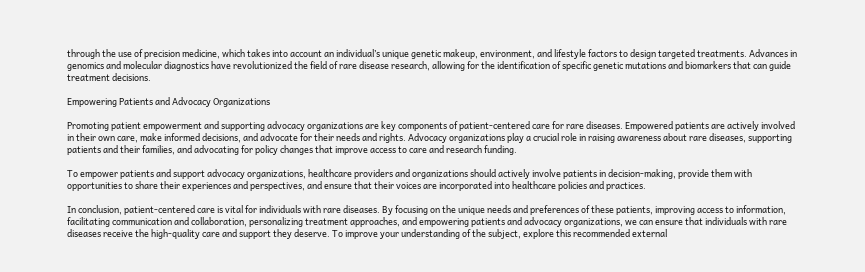through the use of precision medicine, which takes into account an individual’s unique genetic makeup, environment, and lifestyle factors to design targeted treatments. Advances in genomics and molecular diagnostics have revolutionized the field of rare disease research, allowing for the identification of specific genetic mutations and biomarkers that can guide treatment decisions.

Empowering Patients and Advocacy Organizations

Promoting patient empowerment and supporting advocacy organizations are key components of patient-centered care for rare diseases. Empowered patients are actively involved in their own care, make informed decisions, and advocate for their needs and rights. Advocacy organizations play a crucial role in raising awareness about rare diseases, supporting patients and their families, and advocating for policy changes that improve access to care and research funding.

To empower patients and support advocacy organizations, healthcare providers and organizations should actively involve patients in decision-making, provide them with opportunities to share their experiences and perspectives, and ensure that their voices are incorporated into healthcare policies and practices.

In conclusion, patient-centered care is vital for individuals with rare diseases. By focusing on the unique needs and preferences of these patients, improving access to information, facilitating communication and collaboration, personalizing treatment approaches, and empowering patients and advocacy organizations, we can ensure that individuals with rare diseases receive the high-quality care and support they deserve. To improve your understanding of the subject, explore this recommended external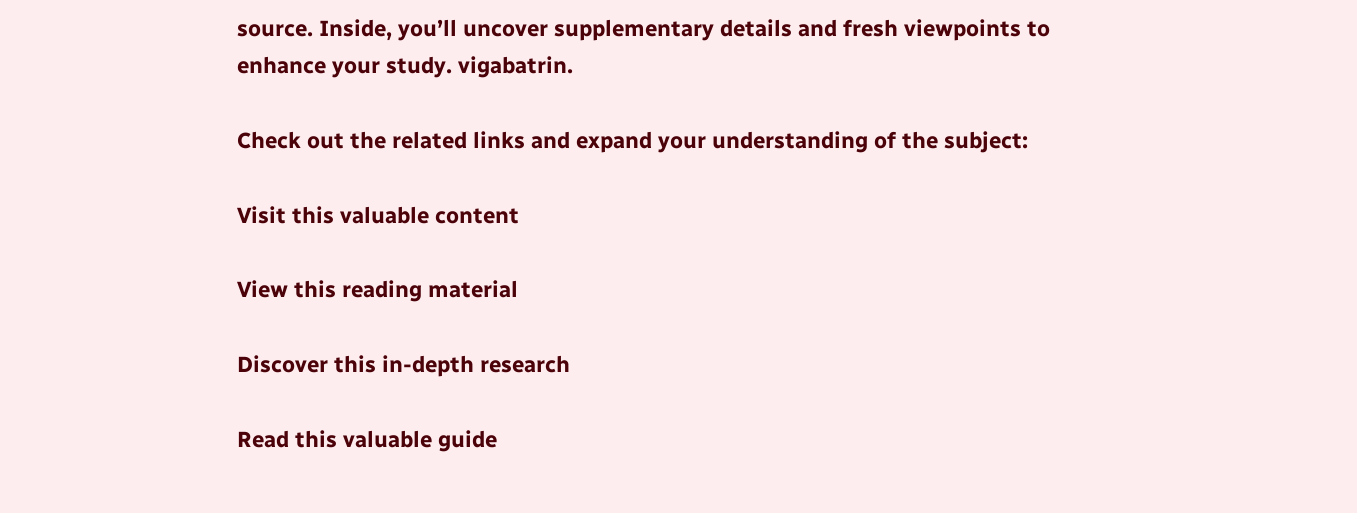source. Inside, you’ll uncover supplementary details and fresh viewpoints to enhance your study. vigabatrin.

Check out the related links and expand your understanding of the subject:

Visit this valuable content

View this reading material

Discover this in-depth research

Read this valuable guide